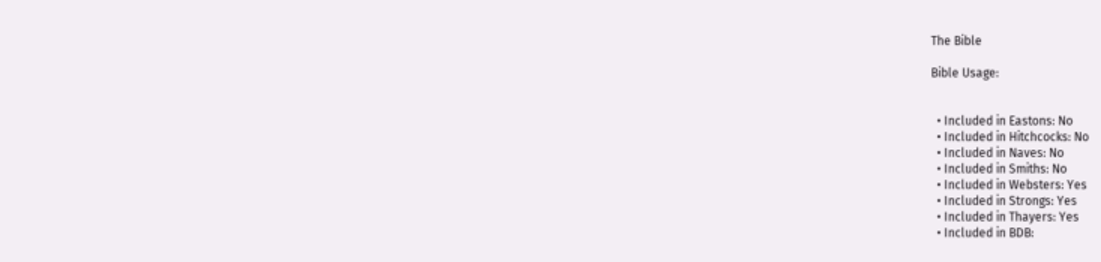The Bible

Bible Usage:


  • Included in Eastons: No
  • Included in Hitchcocks: No
  • Included in Naves: No
  • Included in Smiths: No
  • Included in Websters: Yes
  • Included in Strongs: Yes
  • Included in Thayers: Yes
  • Included in BDB: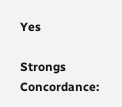Yes

Strongs Concordance: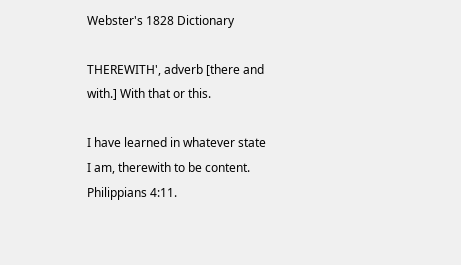Webster's 1828 Dictionary

THEREWITH', adverb [there and with.] With that or this.

I have learned in whatever state I am, therewith to be content. Philippians 4:11.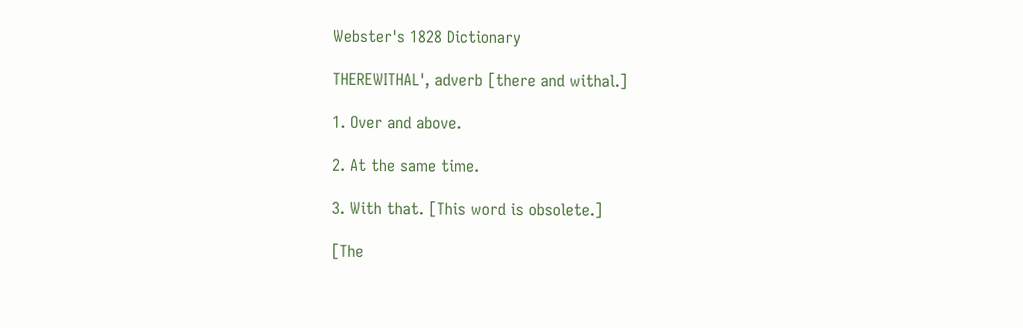Webster's 1828 Dictionary

THEREWITHAL', adverb [there and withal.]

1. Over and above.

2. At the same time.

3. With that. [This word is obsolete.]

[The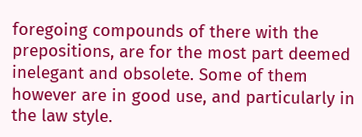foregoing compounds of there with the prepositions, are for the most part deemed inelegant and obsolete. Some of them however are in good use, and particularly in the law style.